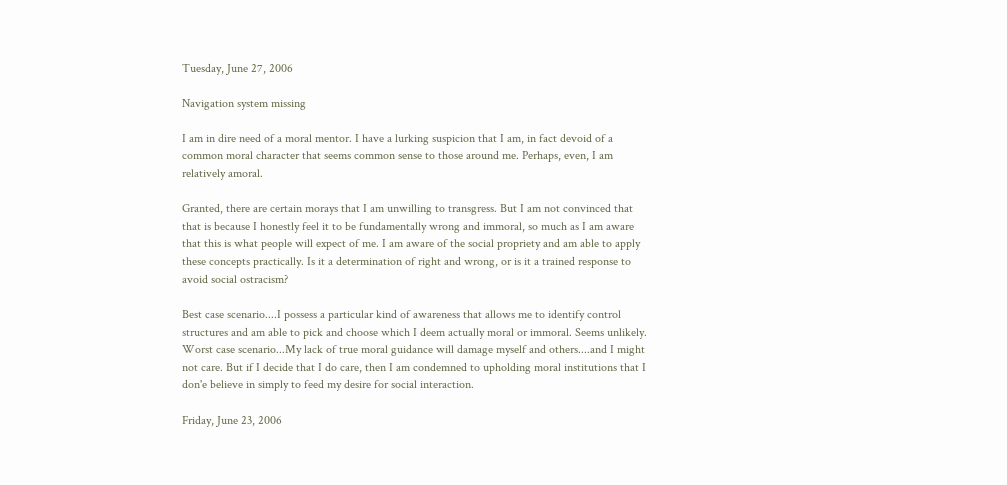Tuesday, June 27, 2006

Navigation system missing

I am in dire need of a moral mentor. I have a lurking suspicion that I am, in fact devoid of a common moral character that seems common sense to those around me. Perhaps, even, I am relatively amoral.

Granted, there are certain morays that I am unwilling to transgress. But I am not convinced that that is because I honestly feel it to be fundamentally wrong and immoral, so much as I am aware that this is what people will expect of me. I am aware of the social propriety and am able to apply these concepts practically. Is it a determination of right and wrong, or is it a trained response to avoid social ostracism?

Best case scenario....I possess a particular kind of awareness that allows me to identify control structures and am able to pick and choose which I deem actually moral or immoral. Seems unlikely.
Worst case scenario...My lack of true moral guidance will damage myself and others....and I might not care. But if I decide that I do care, then I am condemned to upholding moral institutions that I don'e believe in simply to feed my desire for social interaction.

Friday, June 23, 2006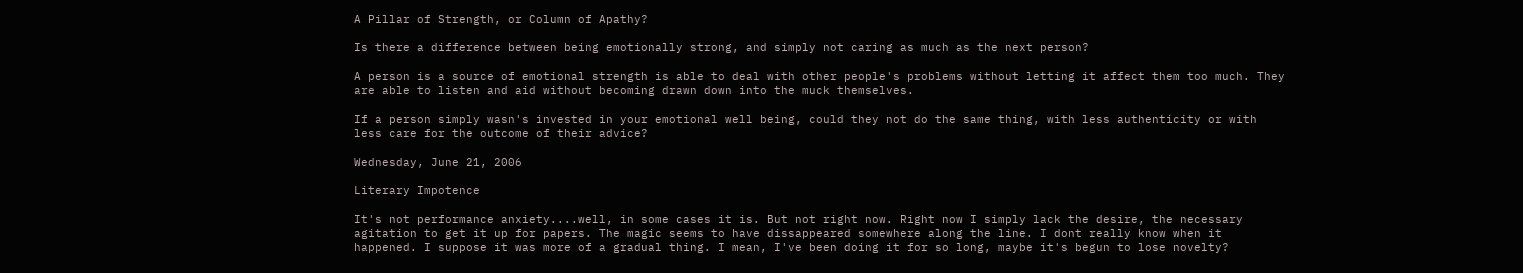A Pillar of Strength, or Column of Apathy?

Is there a difference between being emotionally strong, and simply not caring as much as the next person?

A person is a source of emotional strength is able to deal with other people's problems without letting it affect them too much. They are able to listen and aid without becoming drawn down into the muck themselves.

If a person simply wasn's invested in your emotional well being, could they not do the same thing, with less authenticity or with less care for the outcome of their advice?

Wednesday, June 21, 2006

Literary Impotence

It's not performance anxiety....well, in some cases it is. But not right now. Right now I simply lack the desire, the necessary agitation to get it up for papers. The magic seems to have dissappeared somewhere along the line. I dont really know when it happened. I suppose it was more of a gradual thing. I mean, I've been doing it for so long, maybe it's begun to lose novelty?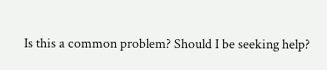Is this a common problem? Should I be seeking help?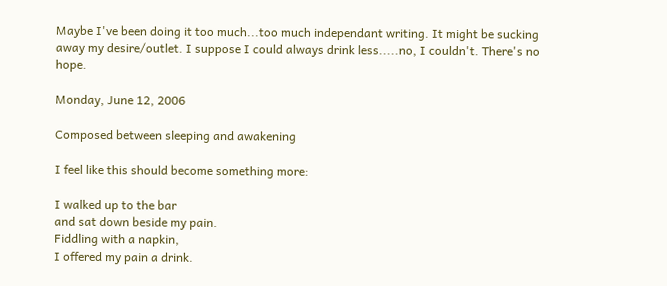Maybe I've been doing it too much...too much independant writing. It might be sucking away my desire/outlet. I suppose I could always drink less.....no, I couldn't. There's no hope.

Monday, June 12, 2006

Composed between sleeping and awakening

I feel like this should become something more:

I walked up to the bar
and sat down beside my pain.
Fiddling with a napkin,
I offered my pain a drink.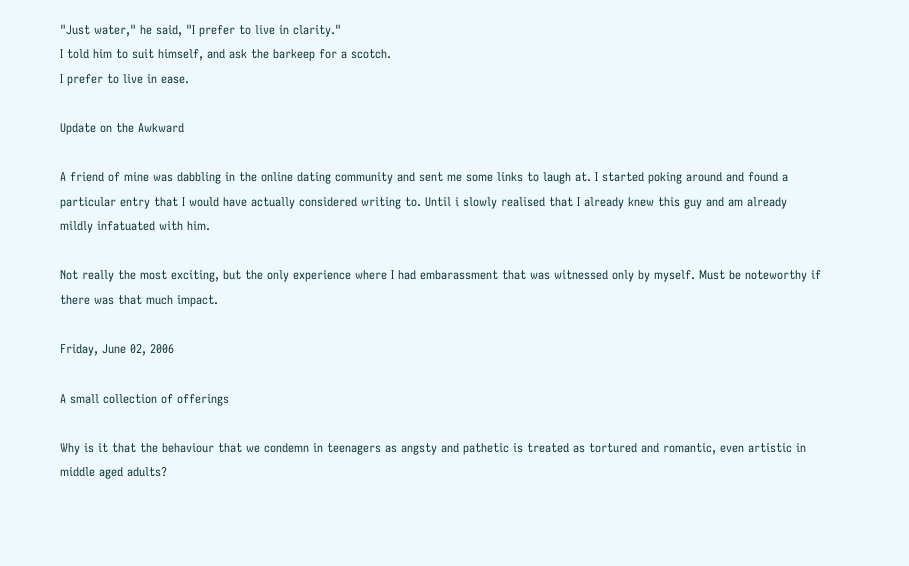"Just water," he said, "I prefer to live in clarity."
I told him to suit himself, and ask the barkeep for a scotch.
I prefer to live in ease.

Update on the Awkward

A friend of mine was dabbling in the online dating community and sent me some links to laugh at. I started poking around and found a particular entry that I would have actually considered writing to. Until i slowly realised that I already knew this guy and am already mildly infatuated with him.

Not really the most exciting, but the only experience where I had embarassment that was witnessed only by myself. Must be noteworthy if there was that much impact.

Friday, June 02, 2006

A small collection of offerings

Why is it that the behaviour that we condemn in teenagers as angsty and pathetic is treated as tortured and romantic, even artistic in middle aged adults?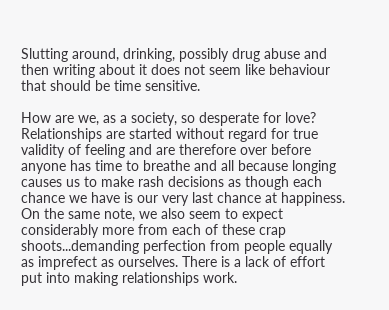Slutting around, drinking, possibly drug abuse and then writing about it does not seem like behaviour that should be time sensitive.

How are we, as a society, so desperate for love? Relationships are started without regard for true validity of feeling and are therefore over before anyone has time to breathe and all because longing causes us to make rash decisions as though each chance we have is our very last chance at happiness. On the same note, we also seem to expect considerably more from each of these crap shoots...demanding perfection from people equally as imprefect as ourselves. There is a lack of effort put into making relationships work.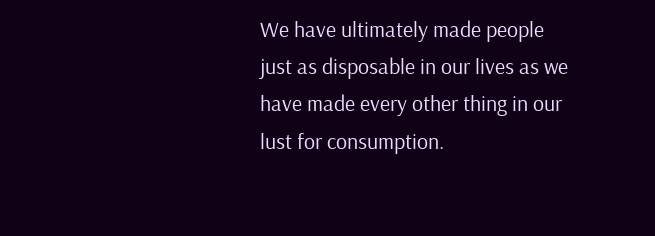We have ultimately made people just as disposable in our lives as we have made every other thing in our lust for consumption.